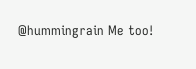@hummingrain Me too!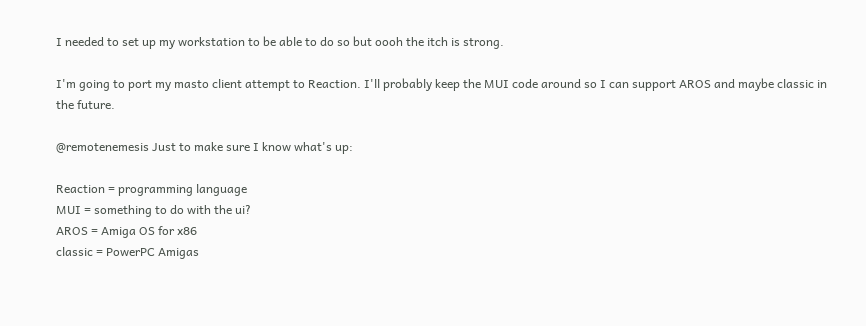I needed to set up my workstation to be able to do so but oooh the itch is strong.

I'm going to port my masto client attempt to Reaction. I'll probably keep the MUI code around so I can support AROS and maybe classic in the future.

@remotenemesis Just to make sure I know what's up:

Reaction = programming language
MUI = something to do with the ui?
AROS = Amiga OS for x86
classic = PowerPC Amigas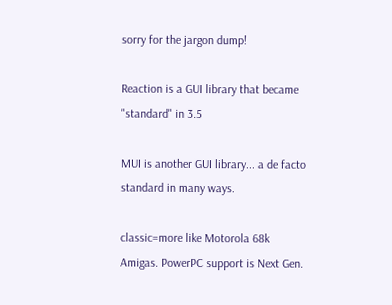sorry for the jargon dump!

Reaction is a GUI library that became "standard" in 3.5

MUI is another GUI library... a de facto standard in many ways.

classic=more like Motorola 68k Amigas. PowerPC support is Next Gen.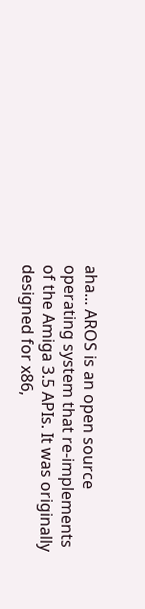aha... AROS is an open source operating system that re-implements of the Amiga 3.5 APIs. It was originally designed for x86,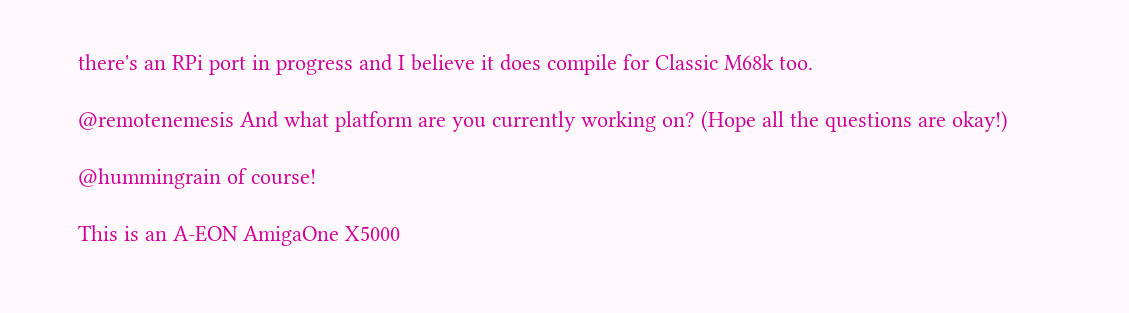there's an RPi port in progress and I believe it does compile for Classic M68k too.

@remotenemesis And what platform are you currently working on? (Hope all the questions are okay!)

@hummingrain of course!

This is an A-EON AmigaOne X5000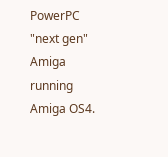PowerPC "next gen" Amiga running Amiga OS4.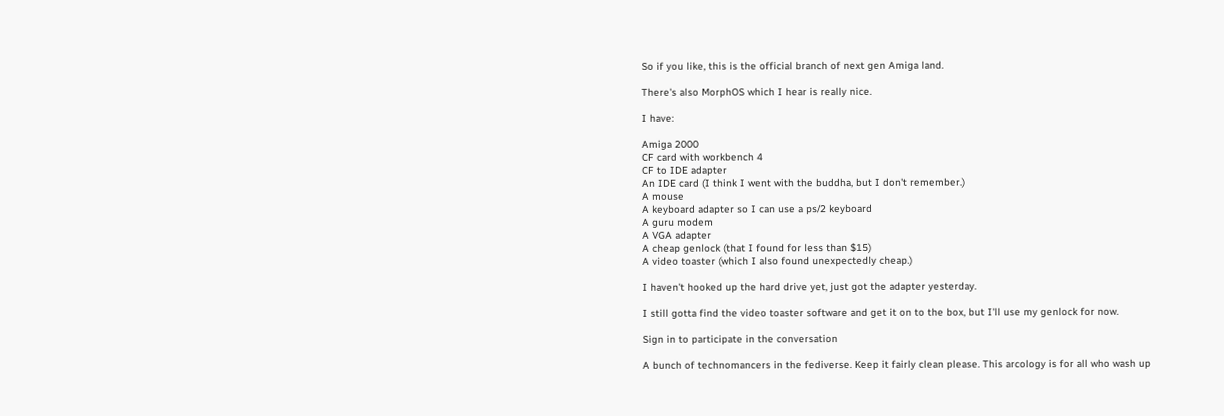So if you like, this is the official branch of next gen Amiga land.

There's also MorphOS which I hear is really nice.

I have:

Amiga 2000
CF card with workbench 4
CF to IDE adapter
An IDE card (I think I went with the buddha, but I don't remember.)
A mouse
A keyboard adapter so I can use a ps/2 keyboard
A guru modem
A VGA adapter
A cheap genlock (that I found for less than $15)
A video toaster (which I also found unexpectedly cheap.)

I haven't hooked up the hard drive yet, just got the adapter yesterday.

I still gotta find the video toaster software and get it on to the box, but I'll use my genlock for now.

Sign in to participate in the conversation

A bunch of technomancers in the fediverse. Keep it fairly clean please. This arcology is for all who wash up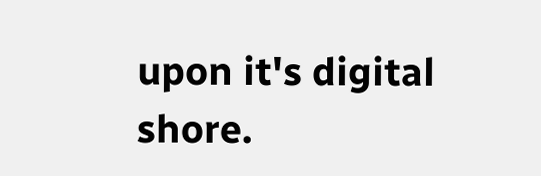upon it's digital shore.